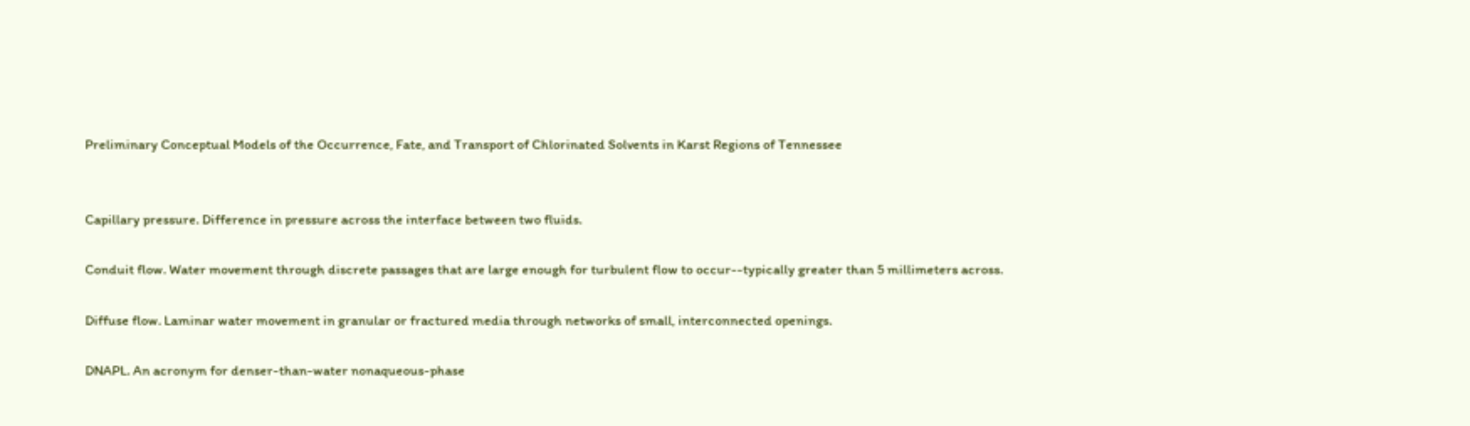Preliminary Conceptual Models of the Occurrence, Fate, and Transport of Chlorinated Solvents in Karst Regions of Tennessee


Capillary pressure. Difference in pressure across the interface between two fluids.

Conduit flow. Water movement through discrete passages that are large enough for turbulent flow to occur--typically greater than 5 millimeters across.

Diffuse flow. Laminar water movement in granular or fractured media through networks of small, interconnected openings.

DNAPL. An acronym for denser-than-water nonaqueous-phase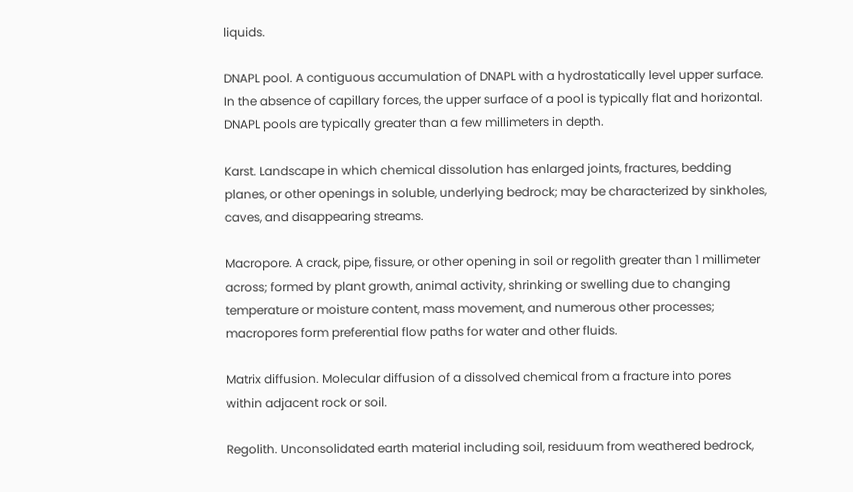liquids.

DNAPL pool. A contiguous accumulation of DNAPL with a hydrostatically level upper surface. In the absence of capillary forces, the upper surface of a pool is typically flat and horizontal. DNAPL pools are typically greater than a few millimeters in depth.

Karst. Landscape in which chemical dissolution has enlarged joints, fractures, bedding planes, or other openings in soluble, underlying bedrock; may be characterized by sinkholes, caves, and disappearing streams.

Macropore. A crack, pipe, fissure, or other opening in soil or regolith greater than 1 millimeter across; formed by plant growth, animal activity, shrinking or swelling due to changing temperature or moisture content, mass movement, and numerous other processes; macropores form preferential flow paths for water and other fluids.

Matrix diffusion. Molecular diffusion of a dissolved chemical from a fracture into pores within adjacent rock or soil.

Regolith. Unconsolidated earth material including soil, residuum from weathered bedrock,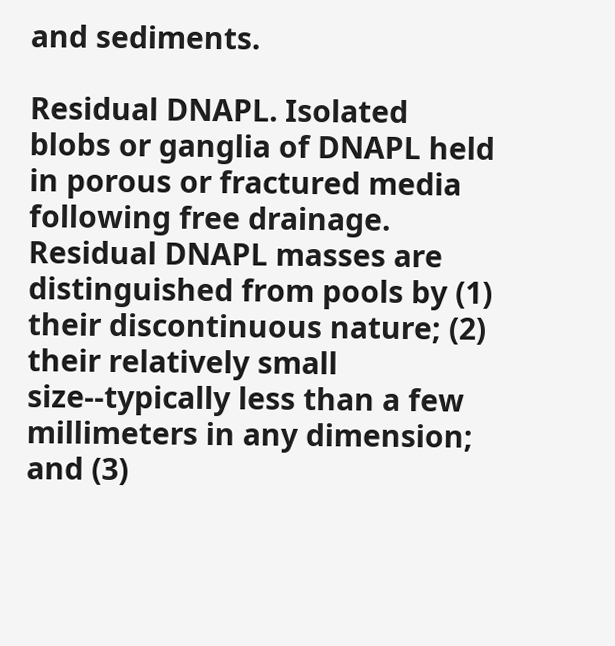and sediments.

Residual DNAPL. Isolated blobs or ganglia of DNAPL held in porous or fractured media following free drainage. Residual DNAPL masses are distinguished from pools by (1) their discontinuous nature; (2) their relatively small size--typically less than a few millimeters in any dimension; and (3)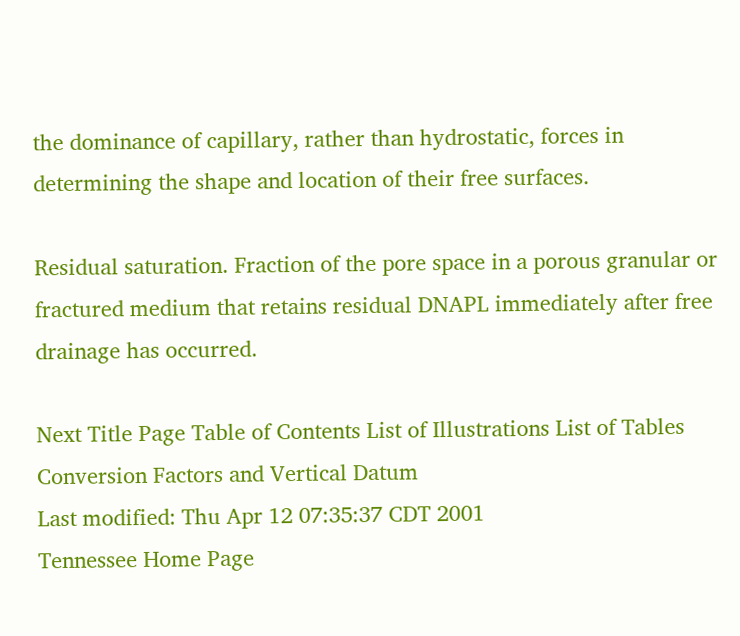the dominance of capillary, rather than hydrostatic, forces in determining the shape and location of their free surfaces.

Residual saturation. Fraction of the pore space in a porous granular or fractured medium that retains residual DNAPL immediately after free drainage has occurred.

Next Title Page Table of Contents List of Illustrations List of Tables Conversion Factors and Vertical Datum
Last modified: Thu Apr 12 07:35:37 CDT 2001
Tennessee Home Page